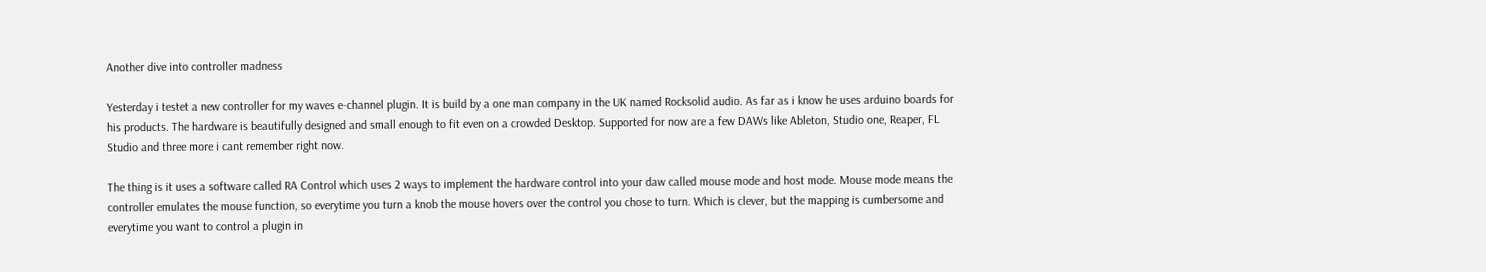Another dive into controller madness

Yesterday i testet a new controller for my waves e-channel plugin. It is build by a one man company in the UK named Rocksolid audio. As far as i know he uses arduino boards for his products. The hardware is beautifully designed and small enough to fit even on a crowded Desktop. Supported for now are a few DAWs like Ableton, Studio one, Reaper, FL Studio and three more i cant remember right now.

The thing is it uses a software called RA Control which uses 2 ways to implement the hardware control into your daw called mouse mode and host mode. Mouse mode means the controller emulates the mouse function, so everytime you turn a knob the mouse hovers over the control you chose to turn. Which is clever, but the mapping is cumbersome and everytime you want to control a plugin in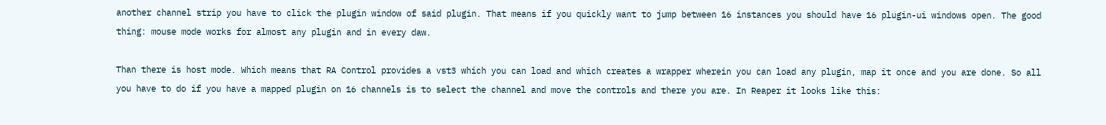another channel strip you have to click the plugin window of said plugin. That means if you quickly want to jump between 16 instances you should have 16 plugin-ui windows open. The good thing: mouse mode works for almost any plugin and in every daw.

Than there is host mode. Which means that RA Control provides a vst3 which you can load and which creates a wrapper wherein you can load any plugin, map it once and you are done. So all you have to do if you have a mapped plugin on 16 channels is to select the channel and move the controls and there you are. In Reaper it looks like this: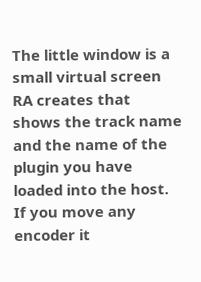The little window is a small virtual screen RA creates that shows the track name and the name of the plugin you have loaded into the host. If you move any encoder it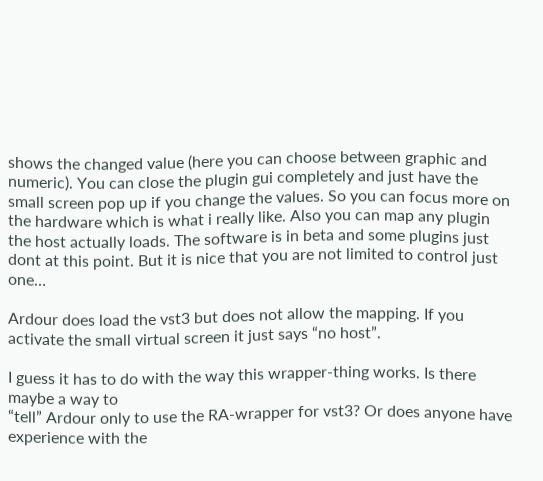shows the changed value (here you can choose between graphic and numeric). You can close the plugin gui completely and just have the small screen pop up if you change the values. So you can focus more on the hardware which is what i really like. Also you can map any plugin the host actually loads. The software is in beta and some plugins just dont at this point. But it is nice that you are not limited to control just one…

Ardour does load the vst3 but does not allow the mapping. If you activate the small virtual screen it just says “no host”.

I guess it has to do with the way this wrapper-thing works. Is there maybe a way to
“tell” Ardour only to use the RA-wrapper for vst3? Or does anyone have experience with the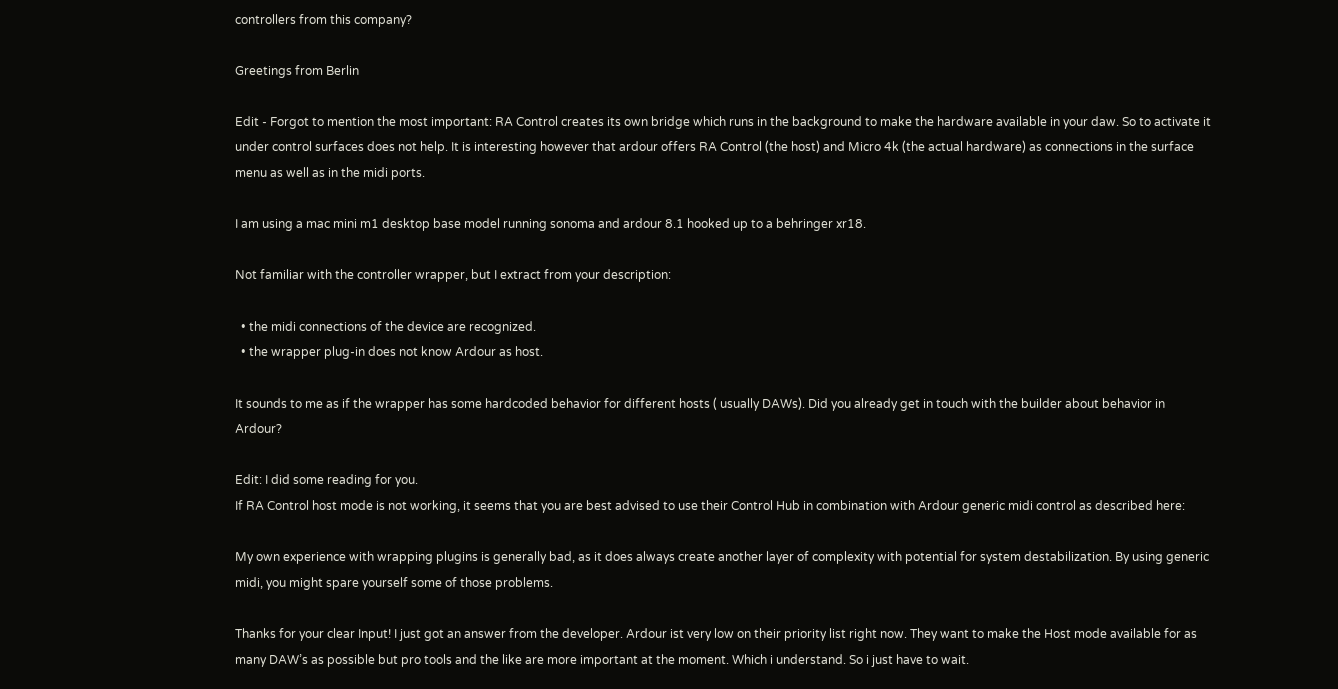controllers from this company?

Greetings from Berlin

Edit - Forgot to mention the most important: RA Control creates its own bridge which runs in the background to make the hardware available in your daw. So to activate it under control surfaces does not help. It is interesting however that ardour offers RA Control (the host) and Micro 4k (the actual hardware) as connections in the surface menu as well as in the midi ports.

I am using a mac mini m1 desktop base model running sonoma and ardour 8.1 hooked up to a behringer xr18.

Not familiar with the controller wrapper, but I extract from your description:

  • the midi connections of the device are recognized.
  • the wrapper plug-in does not know Ardour as host.

It sounds to me as if the wrapper has some hardcoded behavior for different hosts ( usually DAWs). Did you already get in touch with the builder about behavior in Ardour?

Edit: I did some reading for you.
If RA Control host mode is not working, it seems that you are best advised to use their Control Hub in combination with Ardour generic midi control as described here:

My own experience with wrapping plugins is generally bad, as it does always create another layer of complexity with potential for system destabilization. By using generic midi, you might spare yourself some of those problems.

Thanks for your clear Input! I just got an answer from the developer. Ardour ist very low on their priority list right now. They want to make the Host mode available for as many DAW’s as possible but pro tools and the like are more important at the moment. Which i understand. So i just have to wait.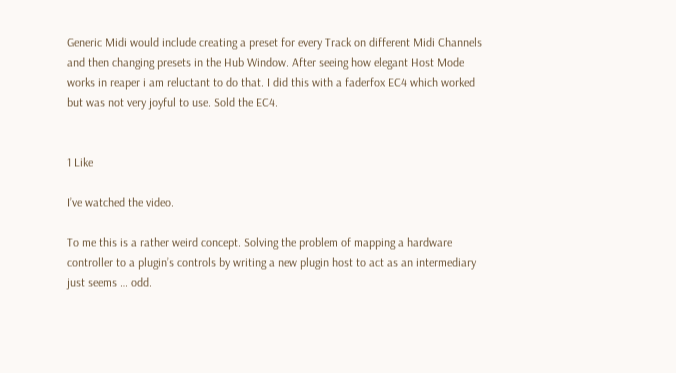Generic Midi would include creating a preset for every Track on different Midi Channels and then changing presets in the Hub Window. After seeing how elegant Host Mode works in reaper i am reluctant to do that. I did this with a faderfox EC4 which worked but was not very joyful to use. Sold the EC4.


1 Like

I’ve watched the video.

To me this is a rather weird concept. Solving the problem of mapping a hardware controller to a plugin’s controls by writing a new plugin host to act as an intermediary just seems … odd.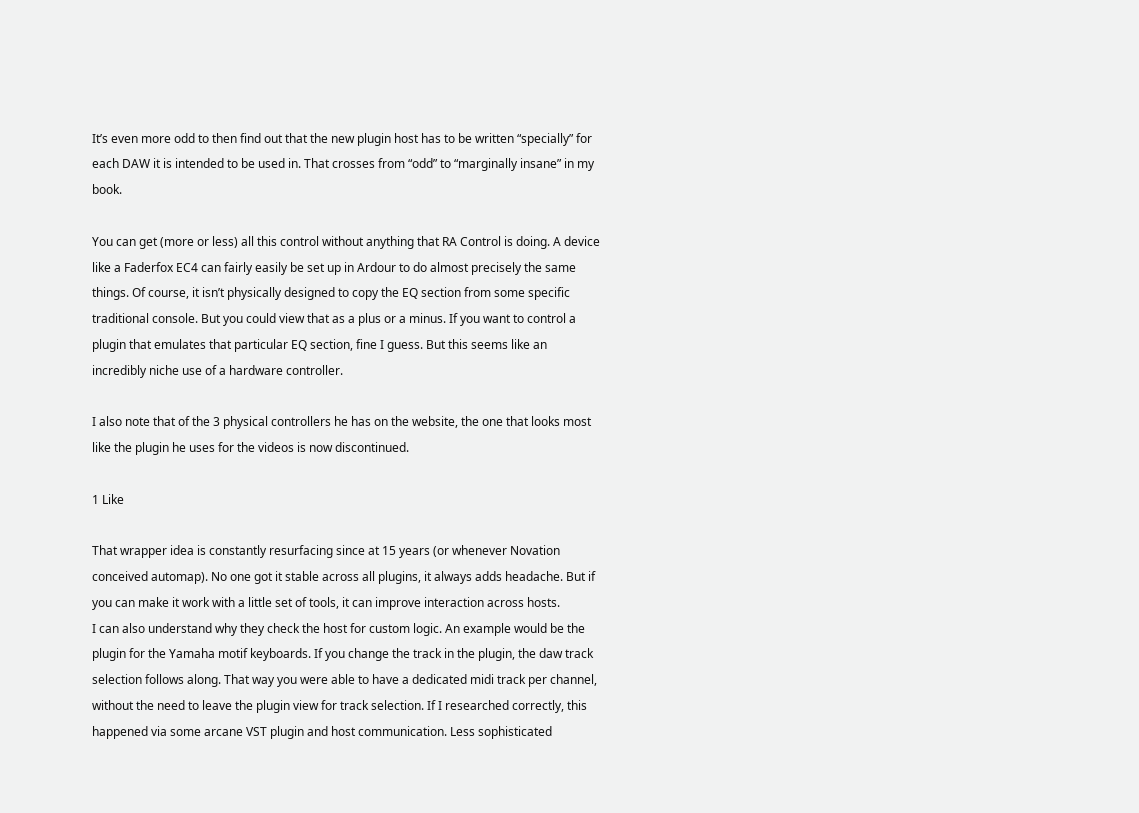It’s even more odd to then find out that the new plugin host has to be written “specially” for each DAW it is intended to be used in. That crosses from “odd” to “marginally insane” in my book.

You can get (more or less) all this control without anything that RA Control is doing. A device like a Faderfox EC4 can fairly easily be set up in Ardour to do almost precisely the same things. Of course, it isn’t physically designed to copy the EQ section from some specific traditional console. But you could view that as a plus or a minus. If you want to control a plugin that emulates that particular EQ section, fine I guess. But this seems like an incredibly niche use of a hardware controller.

I also note that of the 3 physical controllers he has on the website, the one that looks most like the plugin he uses for the videos is now discontinued.

1 Like

That wrapper idea is constantly resurfacing since at 15 years (or whenever Novation conceived automap). No one got it stable across all plugins, it always adds headache. But if you can make it work with a little set of tools, it can improve interaction across hosts.
I can also understand why they check the host for custom logic. An example would be the plugin for the Yamaha motif keyboards. If you change the track in the plugin, the daw track selection follows along. That way you were able to have a dedicated midi track per channel, without the need to leave the plugin view for track selection. If I researched correctly, this happened via some arcane VST plugin and host communication. Less sophisticated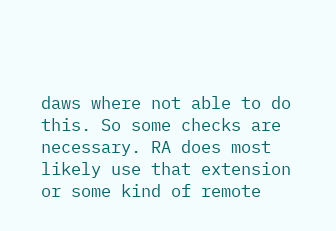daws where not able to do this. So some checks are necessary. RA does most likely use that extension or some kind of remote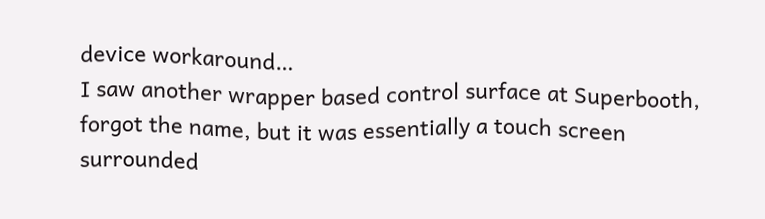device workaround…
I saw another wrapper based control surface at Superbooth, forgot the name, but it was essentially a touch screen surrounded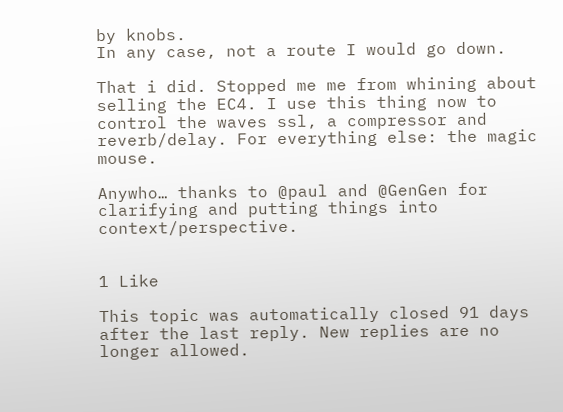by knobs.
In any case, not a route I would go down.

That i did. Stopped me me from whining about selling the EC4. I use this thing now to control the waves ssl, a compressor and reverb/delay. For everything else: the magic mouse.

Anywho… thanks to @paul and @GenGen for clarifying and putting things into context/perspective.


1 Like

This topic was automatically closed 91 days after the last reply. New replies are no longer allowed.